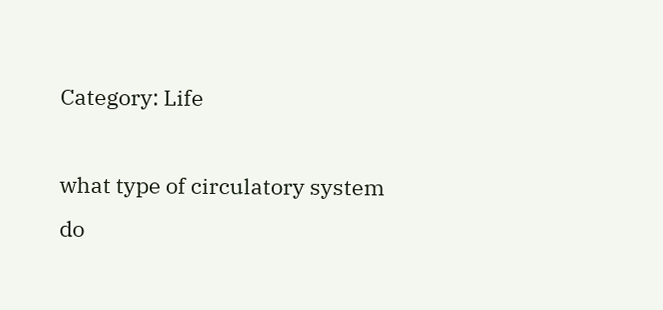Category: Life

what type of circulatory system do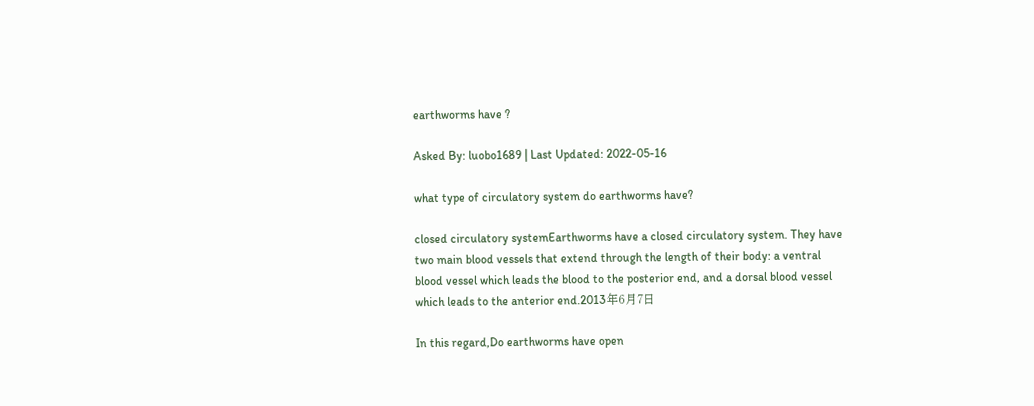earthworms have ?

Asked By: luobo1689 | Last Updated: 2022-05-16

what type of circulatory system do earthworms have?

closed circulatory systemEarthworms have a closed circulatory system. They have two main blood vessels that extend through the length of their body: a ventral blood vessel which leads the blood to the posterior end, and a dorsal blood vessel which leads to the anterior end.2013年6月7日

In this regard,Do earthworms have open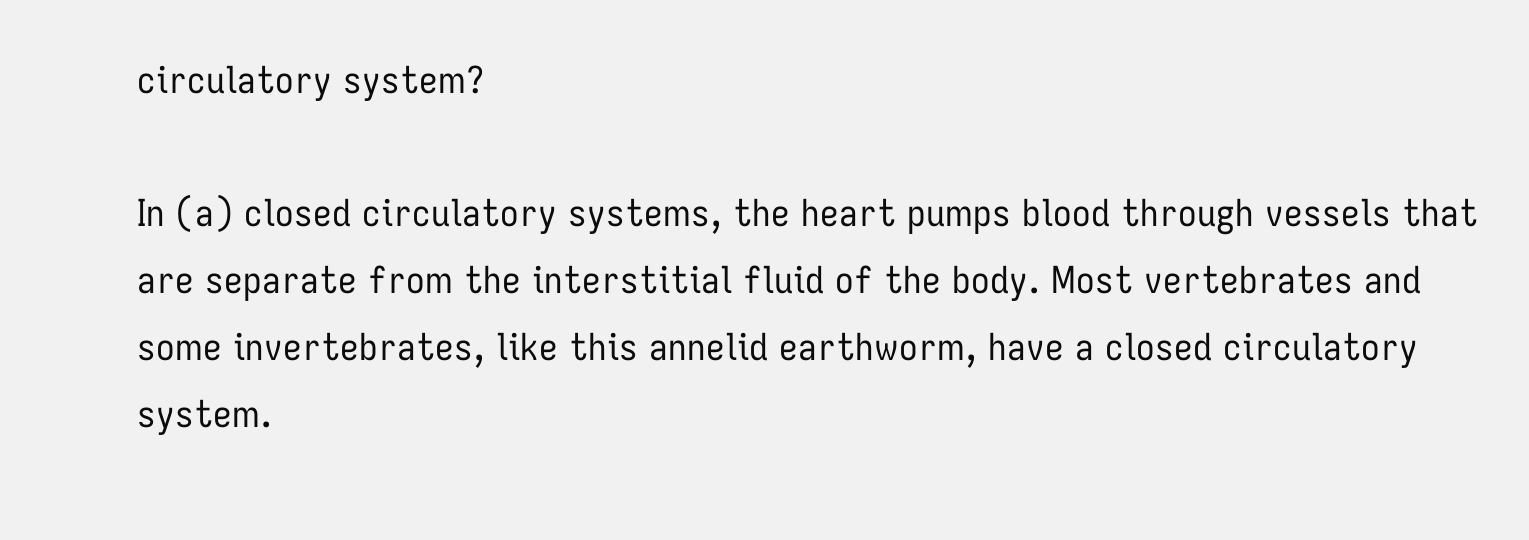circulatory system?

In (a) closed circulatory systems, the heart pumps blood through vessels that are separate from the interstitial fluid of the body. Most vertebrates and some invertebrates, like this annelid earthworm, have a closed circulatory system.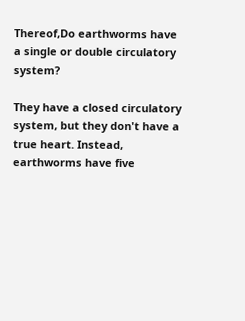Thereof,Do earthworms have a single or double circulatory system?

They have a closed circulatory system, but they don't have a true heart. Instead, earthworms have five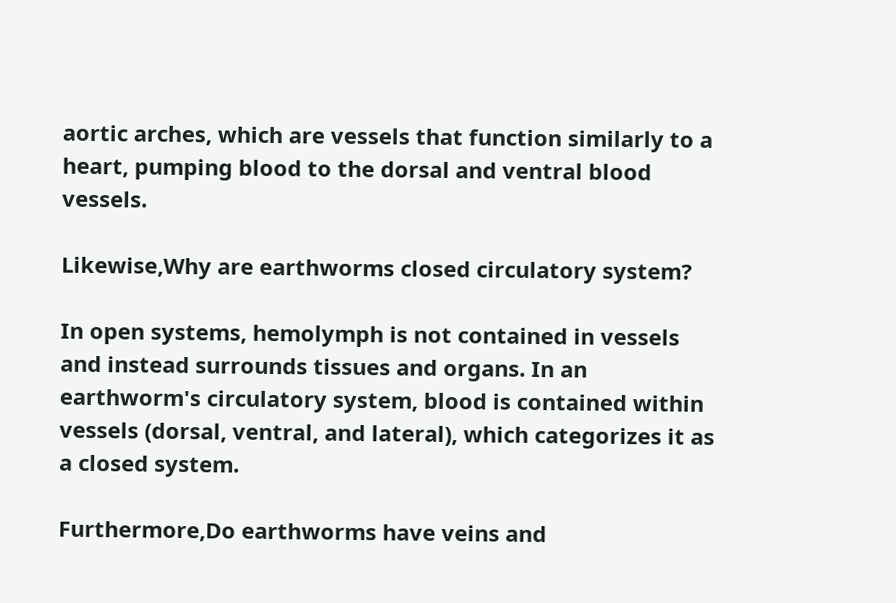aortic arches, which are vessels that function similarly to a heart, pumping blood to the dorsal and ventral blood vessels.

Likewise,Why are earthworms closed circulatory system?

In open systems, hemolymph is not contained in vessels and instead surrounds tissues and organs. In an earthworm's circulatory system, blood is contained within vessels (dorsal, ventral, and lateral), which categorizes it as a closed system.

Furthermore,Do earthworms have veins and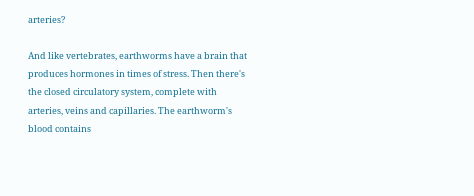arteries?

And like vertebrates, earthworms have a brain that produces hormones in times of stress. Then there's the closed circulatory system, complete with arteries, veins and capillaries. The earthworm's blood contains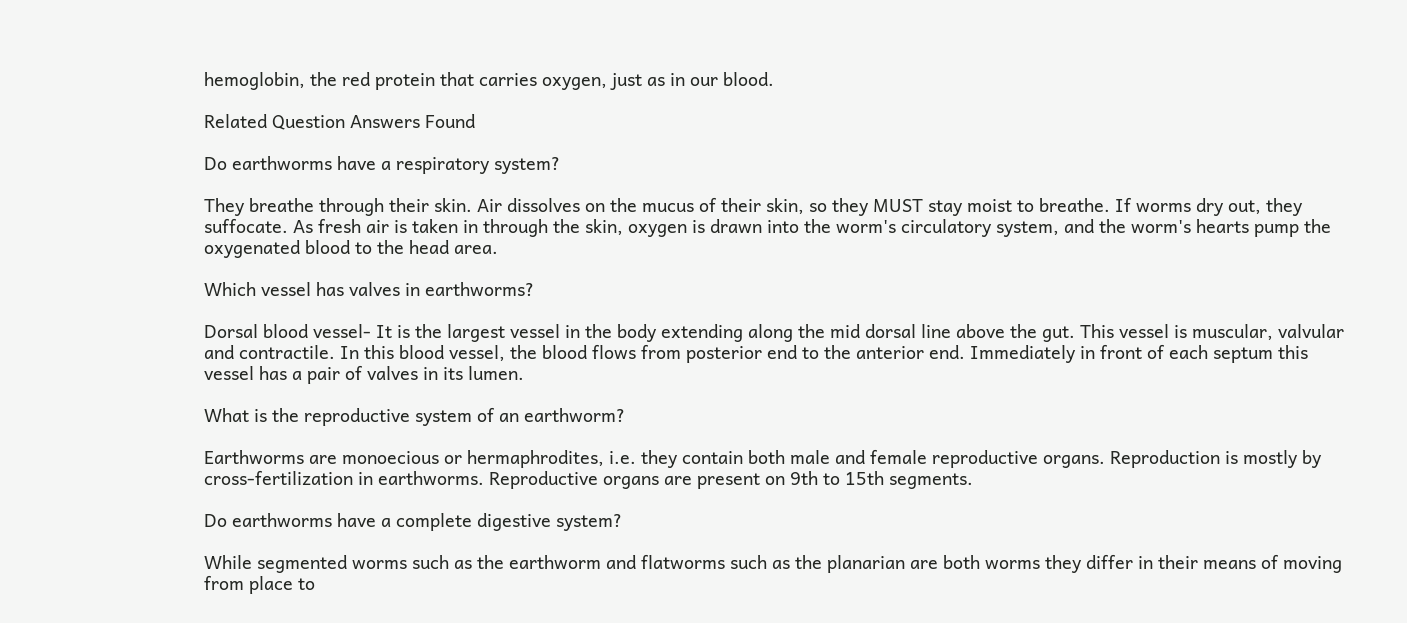hemoglobin, the red protein that carries oxygen, just as in our blood.

Related Question Answers Found

Do earthworms have a respiratory system?

They breathe through their skin. Air dissolves on the mucus of their skin, so they MUST stay moist to breathe. If worms dry out, they suffocate. As fresh air is taken in through the skin, oxygen is drawn into the worm's circulatory system, and the worm's hearts pump the oxygenated blood to the head area.

Which vessel has valves in earthworms?

Dorsal blood vessel- It is the largest vessel in the body extending along the mid dorsal line above the gut. This vessel is muscular, valvular and contractile. In this blood vessel, the blood flows from posterior end to the anterior end. Immediately in front of each septum this vessel has a pair of valves in its lumen.

What is the reproductive system of an earthworm?

Earthworms are monoecious or hermaphrodites, i.e. they contain both male and female reproductive organs. Reproduction is mostly by cross-fertilization in earthworms. Reproductive organs are present on 9th to 15th segments.

Do earthworms have a complete digestive system?

While segmented worms such as the earthworm and flatworms such as the planarian are both worms they differ in their means of moving from place to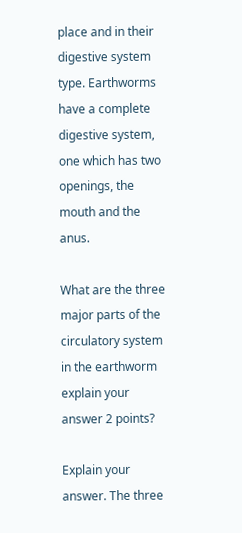place and in their digestive system type. Earthworms have a complete digestive system, one which has two openings, the mouth and the anus.

What are the three major parts of the circulatory system in the earthworm explain your answer 2 points?

Explain your answer. The three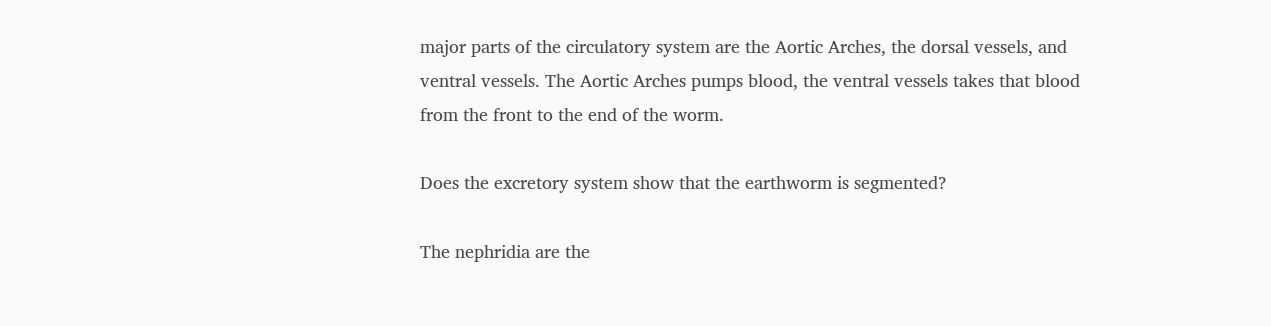major parts of the circulatory system are the Aortic Arches, the dorsal vessels, and ventral vessels. The Aortic Arches pumps blood, the ventral vessels takes that blood from the front to the end of the worm.

Does the excretory system show that the earthworm is segmented?

The nephridia are the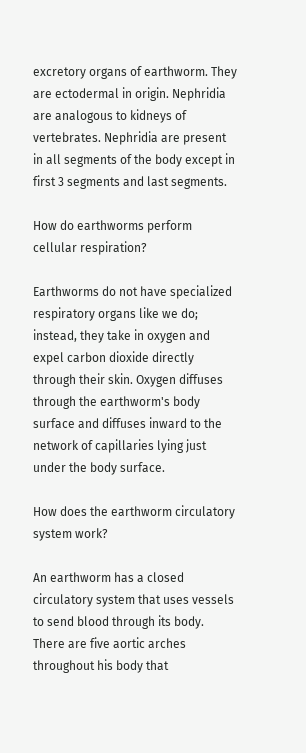excretory organs of earthworm. They are ectodermal in origin. Nephridia are analogous to kidneys of vertebrates. Nephridia are present in all segments of the body except in first 3 segments and last segments.

How do earthworms perform cellular respiration?

Earthworms do not have specialized respiratory organs like we do; instead, they take in oxygen and expel carbon dioxide directly through their skin. Oxygen diffuses through the earthworm's body surface and diffuses inward to the network of capillaries lying just under the body surface.

How does the earthworm circulatory system work?

An earthworm has a closed circulatory system that uses vessels to send blood through its body. There are five aortic arches throughout his body that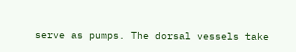serve as pumps. The dorsal vessels take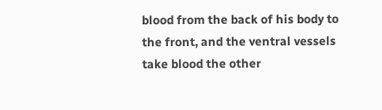blood from the back of his body to the front, and the ventral vessels take blood the other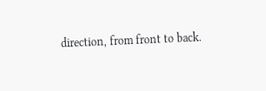direction, from front to back.